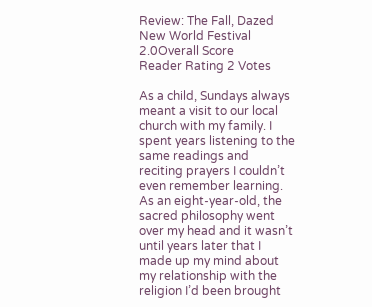Review: The Fall, Dazed New World Festival
2.0Overall Score
Reader Rating 2 Votes

As a child, Sundays always meant a visit to our local church with my family. I spent years listening to the same readings and reciting prayers I couldn’t even remember learning. As an eight-year-old, the sacred philosophy went over my head and it wasn’t until years later that I made up my mind about my relationship with the religion I’d been brought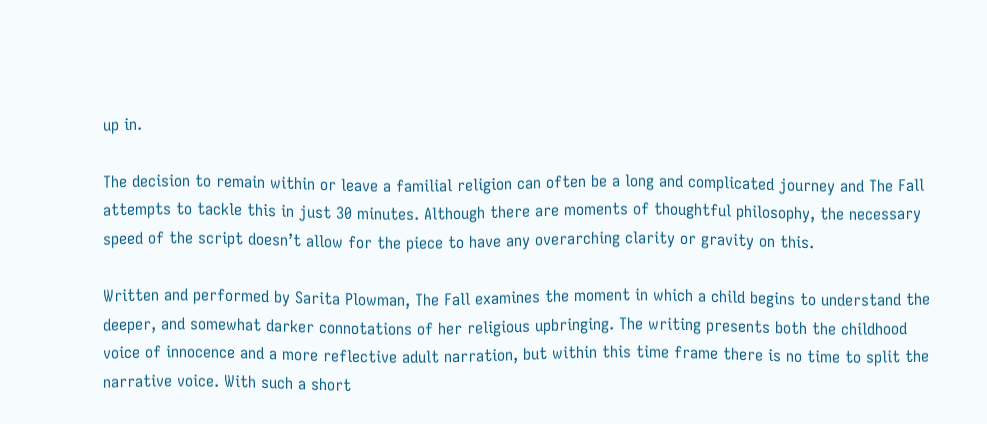up in.

The decision to remain within or leave a familial religion can often be a long and complicated journey and The Fall attempts to tackle this in just 30 minutes. Although there are moments of thoughtful philosophy, the necessary speed of the script doesn’t allow for the piece to have any overarching clarity or gravity on this.

Written and performed by Sarita Plowman, The Fall examines the moment in which a child begins to understand the deeper, and somewhat darker connotations of her religious upbringing. The writing presents both the childhood voice of innocence and a more reflective adult narration, but within this time frame there is no time to split the narrative voice. With such a short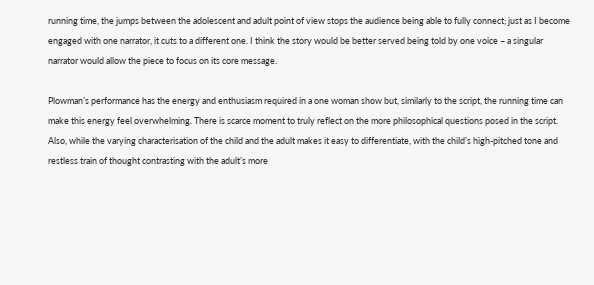running time, the jumps between the adolescent and adult point of view stops the audience being able to fully connect; just as I become engaged with one narrator, it cuts to a different one. I think the story would be better served being told by one voice – a singular narrator would allow the piece to focus on its core message.

Plowman’s performance has the energy and enthusiasm required in a one woman show but, similarly to the script, the running time can make this energy feel overwhelming. There is scarce moment to truly reflect on the more philosophical questions posed in the script. Also, while the varying characterisation of the child and the adult makes it easy to differentiate, with the child’s high-pitched tone and restless train of thought contrasting with the adult’s more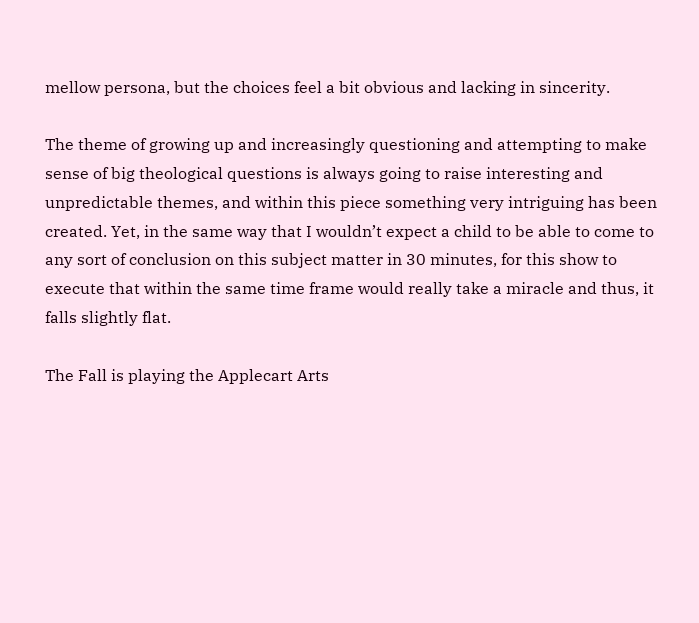mellow persona, but the choices feel a bit obvious and lacking in sincerity.

The theme of growing up and increasingly questioning and attempting to make sense of big theological questions is always going to raise interesting and unpredictable themes, and within this piece something very intriguing has been created. Yet, in the same way that I wouldn’t expect a child to be able to come to any sort of conclusion on this subject matter in 30 minutes, for this show to execute that within the same time frame would really take a miracle and thus, it falls slightly flat.

The Fall is playing the Applecart Arts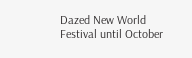Dazed New World Festival until October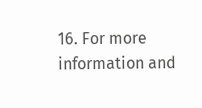16. For more information and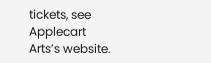tickets, see Applecart Arts’s website.